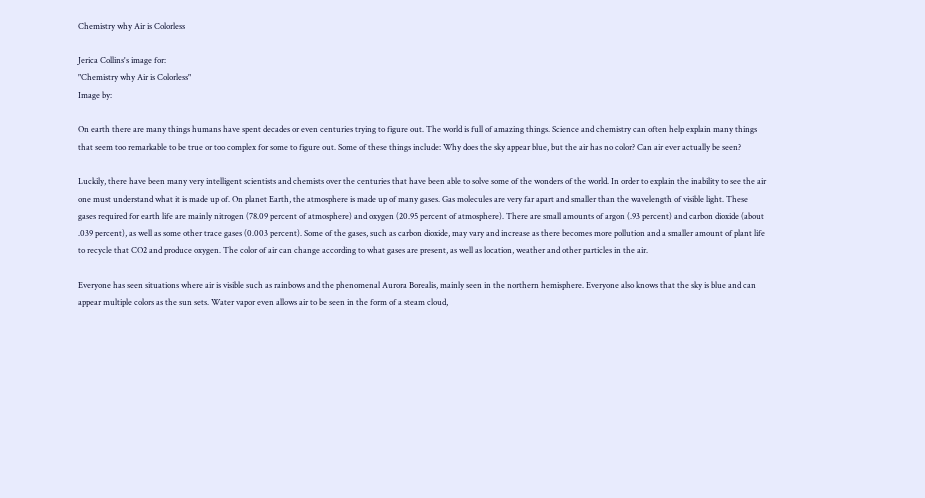Chemistry why Air is Colorless

Jerica Collins's image for:
"Chemistry why Air is Colorless"
Image by:

On earth there are many things humans have spent decades or even centuries trying to figure out. The world is full of amazing things. Science and chemistry can often help explain many things that seem too remarkable to be true or too complex for some to figure out. Some of these things include: Why does the sky appear blue, but the air has no color? Can air ever actually be seen?

Luckily, there have been many very intelligent scientists and chemists over the centuries that have been able to solve some of the wonders of the world. In order to explain the inability to see the air one must understand what it is made up of. On planet Earth, the atmosphere is made up of many gases. Gas molecules are very far apart and smaller than the wavelength of visible light. These gases required for earth life are mainly nitrogen (78.09 percent of atmosphere) and oxygen (20.95 percent of atmosphere). There are small amounts of argon (.93 percent) and carbon dioxide (about .039 percent), as well as some other trace gases (0.003 percent). Some of the gases, such as carbon dioxide, may vary and increase as there becomes more pollution and a smaller amount of plant life to recycle that CO2 and produce oxygen. The color of air can change according to what gases are present, as well as location, weather and other particles in the air.

Everyone has seen situations where air is visible such as rainbows and the phenomenal Aurora Borealis, mainly seen in the northern hemisphere. Everyone also knows that the sky is blue and can appear multiple colors as the sun sets. Water vapor even allows air to be seen in the form of a steam cloud,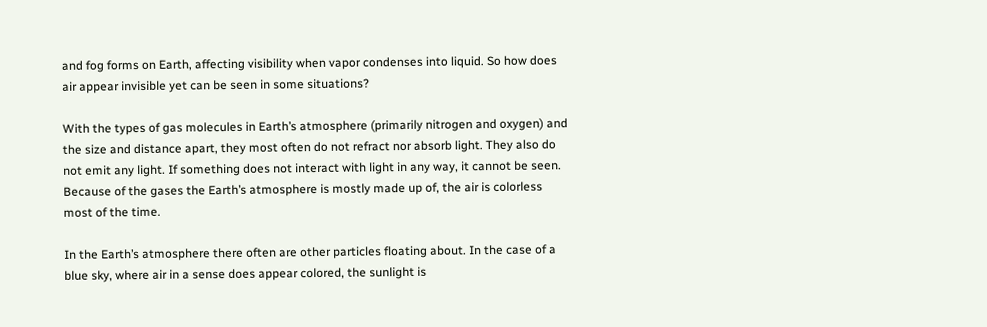and fog forms on Earth, affecting visibility when vapor condenses into liquid. So how does air appear invisible yet can be seen in some situations?

With the types of gas molecules in Earth’s atmosphere (primarily nitrogen and oxygen) and the size and distance apart, they most often do not refract nor absorb light. They also do not emit any light. If something does not interact with light in any way, it cannot be seen. Because of the gases the Earth’s atmosphere is mostly made up of, the air is colorless most of the time.

In the Earth’s atmosphere there often are other particles floating about. In the case of a blue sky, where air in a sense does appear colored, the sunlight is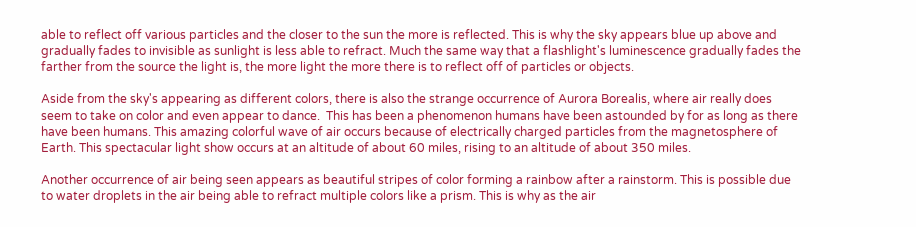able to reflect off various particles and the closer to the sun the more is reflected. This is why the sky appears blue up above and gradually fades to invisible as sunlight is less able to refract. Much the same way that a flashlight's luminescence gradually fades the farther from the source the light is, the more light the more there is to reflect off of particles or objects.

Aside from the sky's appearing as different colors, there is also the strange occurrence of Aurora Borealis, where air really does seem to take on color and even appear to dance.  This has been a phenomenon humans have been astounded by for as long as there have been humans. This amazing colorful wave of air occurs because of electrically charged particles from the magnetosphere of Earth. This spectacular light show occurs at an altitude of about 60 miles, rising to an altitude of about 350 miles.

Another occurrence of air being seen appears as beautiful stripes of color forming a rainbow after a rainstorm. This is possible due to water droplets in the air being able to refract multiple colors like a prism. This is why as the air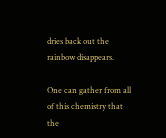dries back out the rainbow disappears.

One can gather from all of this chemistry that the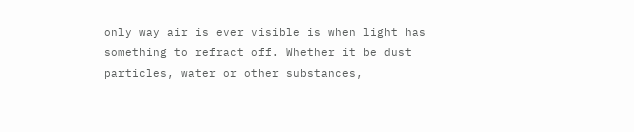only way air is ever visible is when light has something to refract off. Whether it be dust particles, water or other substances,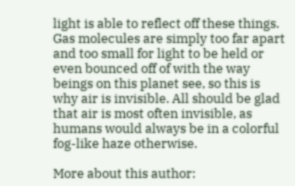light is able to reflect off these things. Gas molecules are simply too far apart and too small for light to be held or even bounced off of with the way beings on this planet see, so this is why air is invisible. All should be glad that air is most often invisible, as humans would always be in a colorful fog-like haze otherwise.

More about this author: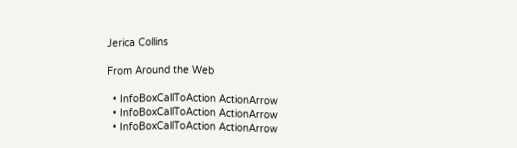Jerica Collins

From Around the Web

  • InfoBoxCallToAction ActionArrow
  • InfoBoxCallToAction ActionArrow
  • InfoBoxCallToAction ActionArrow